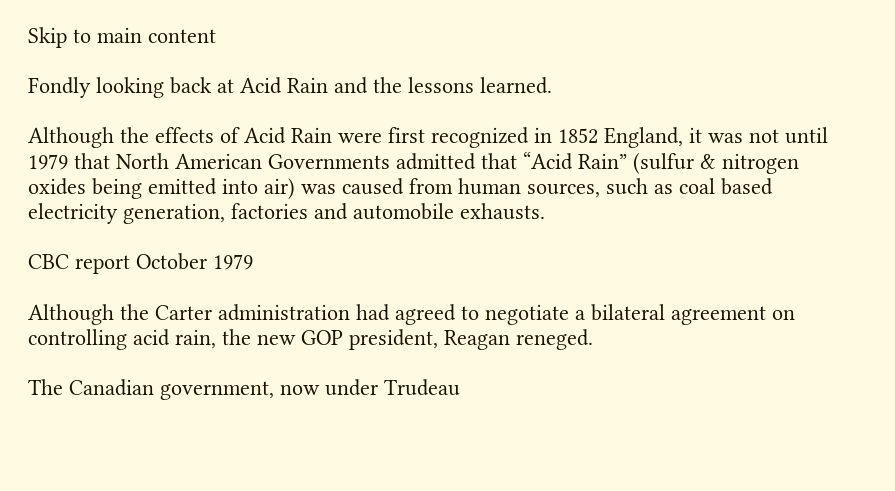Skip to main content

Fondly looking back at Acid Rain and the lessons learned.

Although the effects of Acid Rain were first recognized in 1852 England, it was not until 1979 that North American Governments admitted that “Acid Rain” (sulfur & nitrogen oxides being emitted into air) was caused from human sources, such as coal based electricity generation, factories and automobile exhausts.

CBC report October 1979

Although the Carter administration had agreed to negotiate a bilateral agreement on controlling acid rain, the new GOP president, Reagan reneged.

The Canadian government, now under Trudeau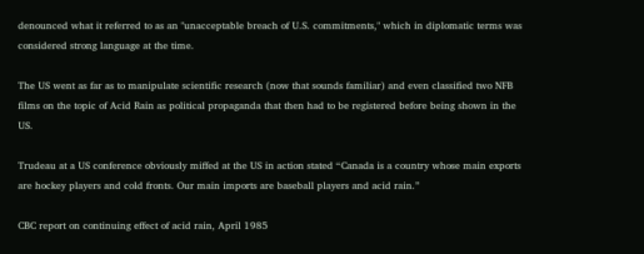denounced what it referred to as an "unacceptable breach of U.S. commitments," which in diplomatic terms was considered strong language at the time.

The US went as far as to manipulate scientific research (now that sounds familiar) and even classified two NFB films on the topic of Acid Rain as political propaganda that then had to be registered before being shown in the US.

Trudeau at a US conference obviously miffed at the US in action stated “Canada is a country whose main exports are hockey players and cold fronts. Our main imports are baseball players and acid rain.”

CBC report on continuing effect of acid rain, April 1985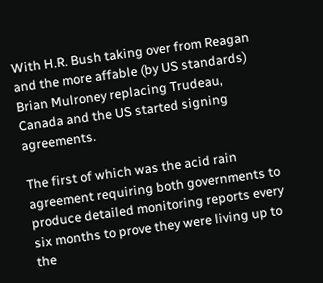With H.R. Bush taking over from Reagan and the more affable (by US standards) Brian Mulroney replacing Trudeau, Canada and the US started signing agreements.

The first of which was the acid rain agreement requiring both governments to produce detailed monitoring reports every six months to prove they were living up to the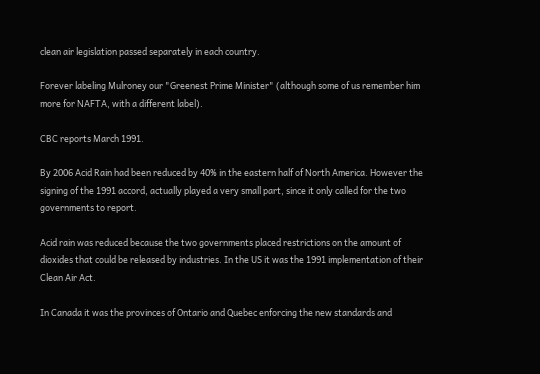clean air legislation passed separately in each country.

Forever labeling Mulroney our "Greenest Prime Minister" (although some of us remember him more for NAFTA, with a different label).

CBC reports March 1991.

By 2006 Acid Rain had been reduced by 40% in the eastern half of North America. However the signing of the 1991 accord, actually played a very small part, since it only called for the two governments to report.

Acid rain was reduced because the two governments placed restrictions on the amount of dioxides that could be released by industries. In the US it was the 1991 implementation of their Clean Air Act.

In Canada it was the provinces of Ontario and Quebec enforcing the new standards and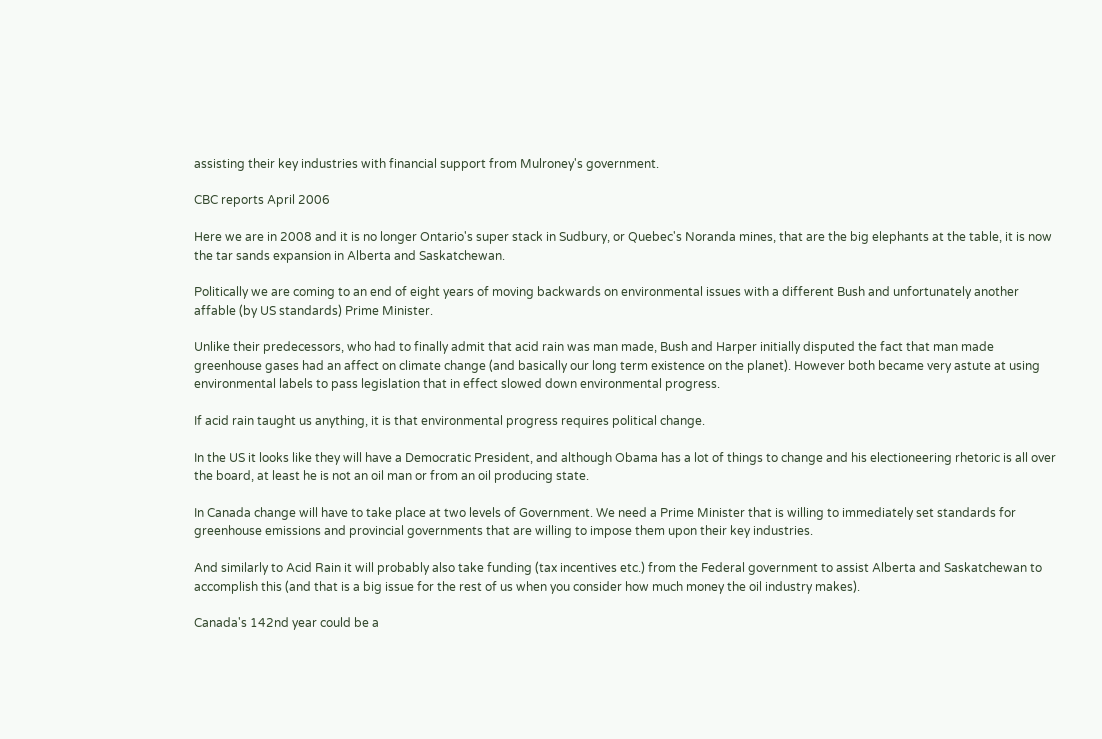assisting their key industries with financial support from Mulroney's government.

CBC reports April 2006

Here we are in 2008 and it is no longer Ontario's super stack in Sudbury, or Quebec's Noranda mines, that are the big elephants at the table, it is now the tar sands expansion in Alberta and Saskatchewan.

Politically we are coming to an end of eight years of moving backwards on environmental issues with a different Bush and unfortunately another affable (by US standards) Prime Minister.

Unlike their predecessors, who had to finally admit that acid rain was man made, Bush and Harper initially disputed the fact that man made greenhouse gases had an affect on climate change (and basically our long term existence on the planet). However both became very astute at using environmental labels to pass legislation that in effect slowed down environmental progress.

If acid rain taught us anything, it is that environmental progress requires political change.

In the US it looks like they will have a Democratic President, and although Obama has a lot of things to change and his electioneering rhetoric is all over the board, at least he is not an oil man or from an oil producing state.

In Canada change will have to take place at two levels of Government. We need a Prime Minister that is willing to immediately set standards for greenhouse emissions and provincial governments that are willing to impose them upon their key industries.

And similarly to Acid Rain it will probably also take funding (tax incentives etc.) from the Federal government to assist Alberta and Saskatchewan to accomplish this (and that is a big issue for the rest of us when you consider how much money the oil industry makes).

Canada's 142nd year could be a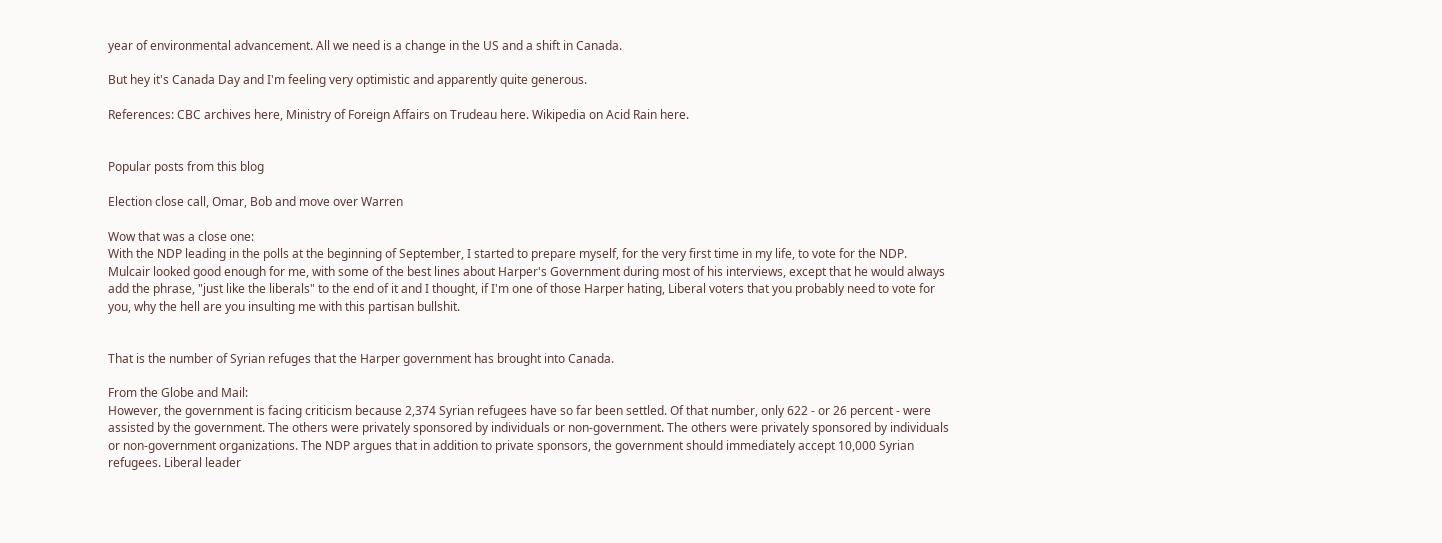year of environmental advancement. All we need is a change in the US and a shift in Canada.

But hey it's Canada Day and I'm feeling very optimistic and apparently quite generous.

References: CBC archives here, Ministry of Foreign Affairs on Trudeau here. Wikipedia on Acid Rain here.


Popular posts from this blog

Election close call, Omar, Bob and move over Warren

Wow that was a close one:
With the NDP leading in the polls at the beginning of September, I started to prepare myself, for the very first time in my life, to vote for the NDP. Mulcair looked good enough for me, with some of the best lines about Harper's Government during most of his interviews, except that he would always add the phrase, "just like the liberals" to the end of it and I thought, if I'm one of those Harper hating, Liberal voters that you probably need to vote for you, why the hell are you insulting me with this partisan bullshit.


That is the number of Syrian refuges that the Harper government has brought into Canada.

From the Globe and Mail:
However, the government is facing criticism because 2,374 Syrian refugees have so far been settled. Of that number, only 622 - or 26 percent - were assisted by the government. The others were privately sponsored by individuals or non-government. The others were privately sponsored by individuals or non-government organizations. The NDP argues that in addition to private sponsors, the government should immediately accept 10,000 Syrian refugees. Liberal leader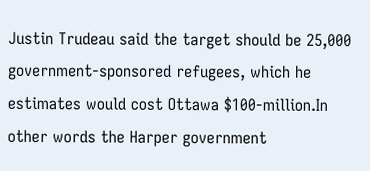Justin Trudeau said the target should be 25,000 government-sponsored refugees, which he estimates would cost Ottawa $100-million.In other words the Harper government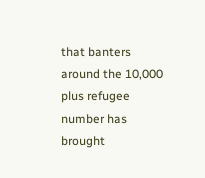that banters around the 10,000 plus refugee number has brought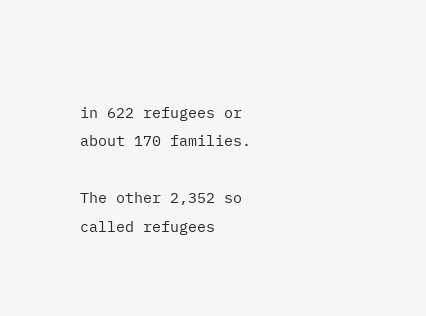in 622 refugees or about 170 families.

The other 2,352 so called refugees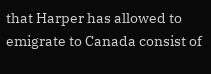that Harper has allowed to emigrate to Canada consist of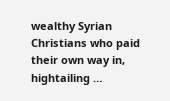wealthy Syrian Christians who paid their own way in, hightailing …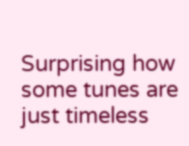Surprising how some tunes are just timeless